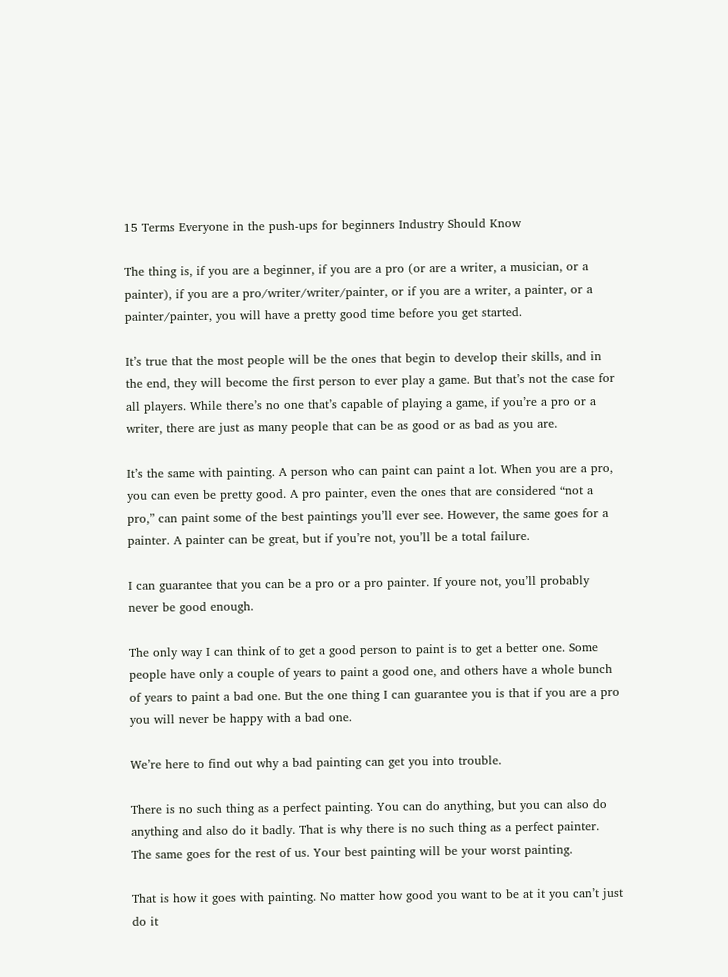15 Terms Everyone in the push-ups for beginners Industry Should Know

The thing is, if you are a beginner, if you are a pro (or are a writer, a musician, or a painter), if you are a pro/writer/writer/painter, or if you are a writer, a painter, or a painter/painter, you will have a pretty good time before you get started.

It’s true that the most people will be the ones that begin to develop their skills, and in the end, they will become the first person to ever play a game. But that’s not the case for all players. While there’s no one that’s capable of playing a game, if you’re a pro or a writer, there are just as many people that can be as good or as bad as you are.

It’s the same with painting. A person who can paint can paint a lot. When you are a pro, you can even be pretty good. A pro painter, even the ones that are considered “not a pro,” can paint some of the best paintings you’ll ever see. However, the same goes for a painter. A painter can be great, but if you’re not, you’ll be a total failure.

I can guarantee that you can be a pro or a pro painter. If youre not, you’ll probably never be good enough.

The only way I can think of to get a good person to paint is to get a better one. Some people have only a couple of years to paint a good one, and others have a whole bunch of years to paint a bad one. But the one thing I can guarantee you is that if you are a pro you will never be happy with a bad one.

We’re here to find out why a bad painting can get you into trouble.

There is no such thing as a perfect painting. You can do anything, but you can also do anything and also do it badly. That is why there is no such thing as a perfect painter. The same goes for the rest of us. Your best painting will be your worst painting.

That is how it goes with painting. No matter how good you want to be at it you can’t just do it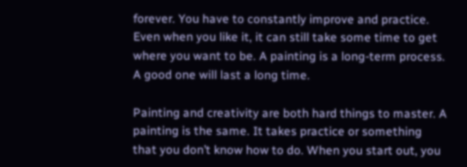forever. You have to constantly improve and practice. Even when you like it, it can still take some time to get where you want to be. A painting is a long-term process. A good one will last a long time.

Painting and creativity are both hard things to master. A painting is the same. It takes practice or something that you don’t know how to do. When you start out, you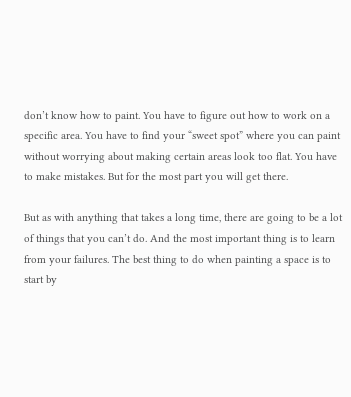don’t know how to paint. You have to figure out how to work on a specific area. You have to find your “sweet spot” where you can paint without worrying about making certain areas look too flat. You have to make mistakes. But for the most part you will get there.

But as with anything that takes a long time, there are going to be a lot of things that you can’t do. And the most important thing is to learn from your failures. The best thing to do when painting a space is to start by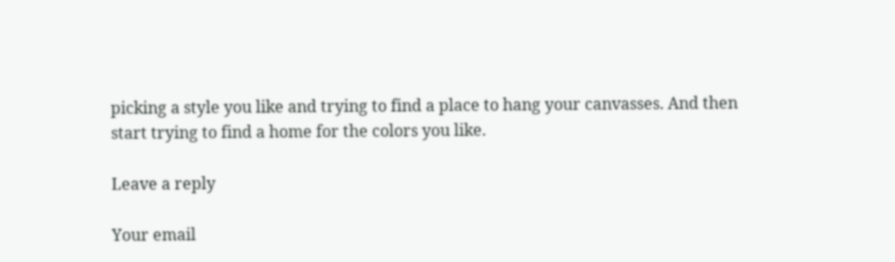picking a style you like and trying to find a place to hang your canvasses. And then start trying to find a home for the colors you like.

Leave a reply

Your email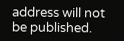address will not be published.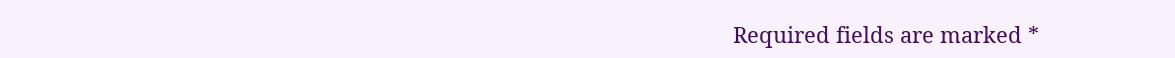Required fields are marked *